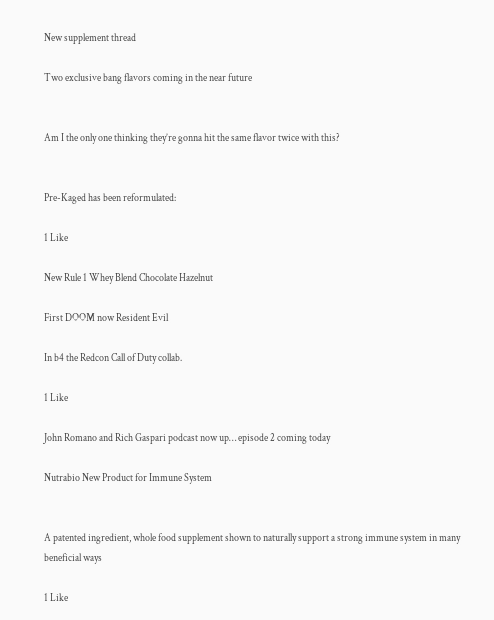New supplement thread

Two exclusive bang flavors coming in the near future


Am I the only one thinking they’re gonna hit the same flavor twice with this?


Pre-Kaged has been reformulated:

1 Like

New Rule 1 Whey Blend Chocolate Hazelnut

First DOOM now Resident Evil

In b4 the Redcon Call of Duty collab.

1 Like

John Romano and Rich Gaspari podcast now up… episode 2 coming today

Nutrabio New Product for Immune System


A patented ingredient, whole food supplement shown to naturally support a strong immune system in many beneficial ways

1 Like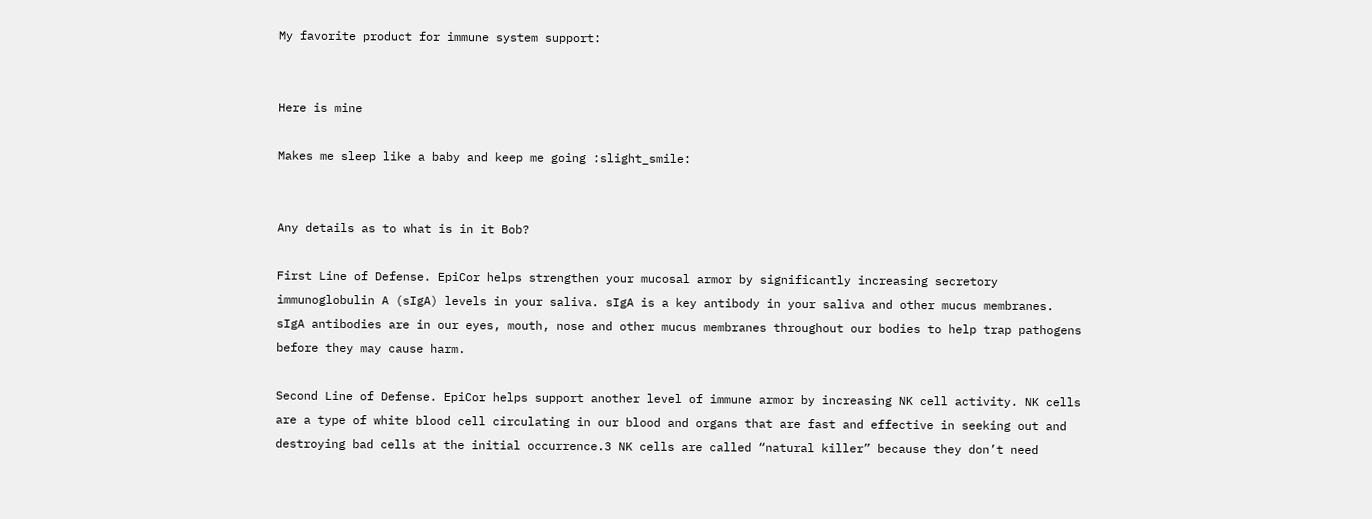My favorite product for immune system support:


Here is mine

Makes me sleep like a baby and keep me going :slight_smile:


Any details as to what is in it Bob?

First Line of Defense. EpiCor helps strengthen your mucosal armor by significantly increasing secretory immunoglobulin A (sIgA) levels in your saliva. sIgA is a key antibody in your saliva and other mucus membranes. sIgA antibodies are in our eyes, mouth, nose and other mucus membranes throughout our bodies to help trap pathogens before they may cause harm.

Second Line of Defense. EpiCor helps support another level of immune armor by increasing NK cell activity. NK cells are a type of white blood cell circulating in our blood and organs that are fast and effective in seeking out and destroying bad cells at the initial occurrence.3 NK cells are called “natural killer” because they don’t need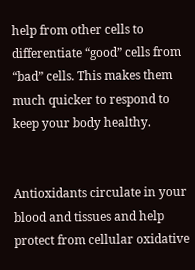help from other cells to differentiate “good” cells from “bad” cells. This makes them much quicker to respond to keep your body healthy.


Antioxidants circulate in your blood and tissues and help protect from cellular oxidative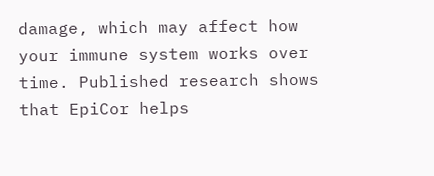damage, which may affect how your immune system works over time. Published research shows that EpiCor helps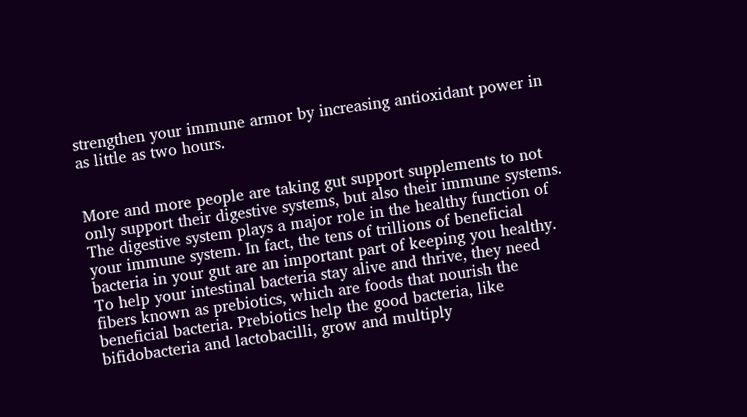strengthen your immune armor by increasing antioxidant power in as little as two hours.


More and more people are taking gut support supplements to not only support their digestive systems, but also their immune systems. The digestive system plays a major role in the healthy function of your immune system. In fact, the tens of trillions of beneficial bacteria in your gut are an important part of keeping you healthy. To help your intestinal bacteria stay alive and thrive, they need fibers known as prebiotics, which are foods that nourish the beneficial bacteria. Prebiotics help the good bacteria, like bifidobacteria and lactobacilli, grow and multiply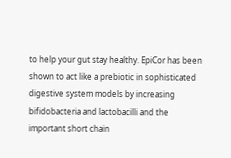to help your gut stay healthy. EpiCor has been shown to act like a prebiotic in sophisticated digestive system models by increasing bifidobacteria and lactobacilli and the important short chain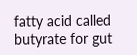fatty acid called butyrate for gut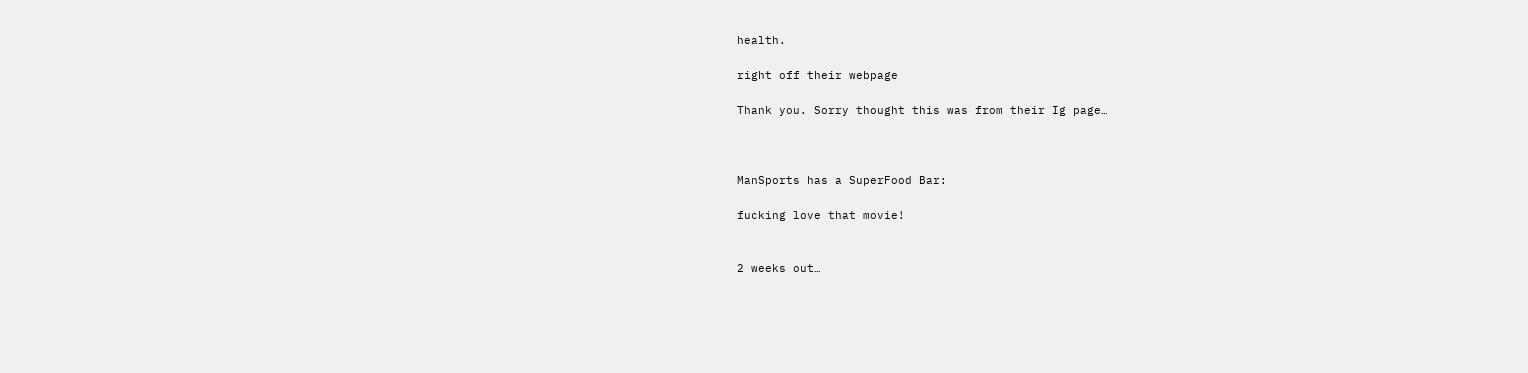health.

right off their webpage

Thank you. Sorry thought this was from their Ig page…



ManSports has a SuperFood Bar:

fucking love that movie!


2 weeks out…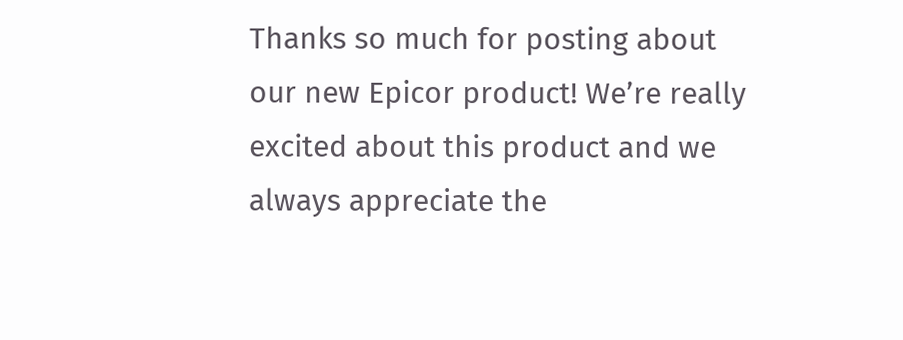Thanks so much for posting about our new Epicor product! We’re really excited about this product and we always appreciate the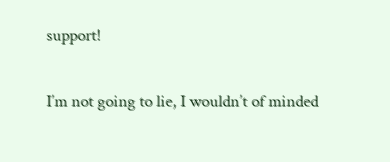support!


I’m not going to lie, I wouldn’t of minded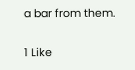a bar from them.

1 Like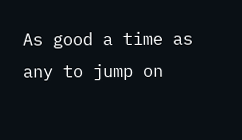As good a time as any to jump on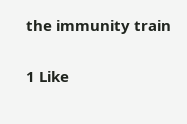the immunity train

1 Like